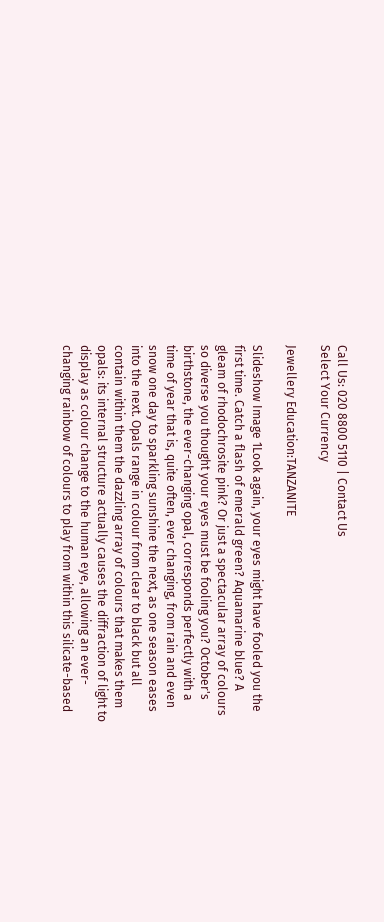Call Us: 020 8800 5110 | Contact Us
Select Your Currency

Jewellery Education:TANZANITE

Slideshow Image 1Look again, your eyes might have fooled you the first time. Catch a flash of emerald green? Aquamarine blue? A gleam of rhodochrosite pink? Or just a spectacular array of colours so diverse you thought your eyes must be fooling you? October's birthstone, the ever-changing opal, corresponds perfectly with a time of year that is, quite often, ever changing, from rain and even snow one day to sparkling sunshine the next, as one season eases into the next. Opals range in colour from clear to black but all contain within them the dazzling array of colours that makes them opals: its internal structure actually causes the diffraction of light to display as colour change to the human eye, allowing an ever-changing rainbow of colours to play from within this silicate-based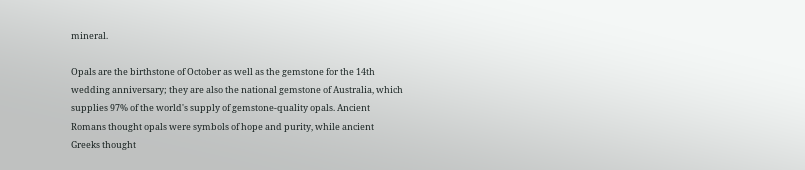mineral.

Opals are the birthstone of October as well as the gemstone for the 14th wedding anniversary; they are also the national gemstone of Australia, which supplies 97% of the world's supply of gemstone-quality opals. Ancient Romans thought opals were symbols of hope and purity, while ancient Greeks thought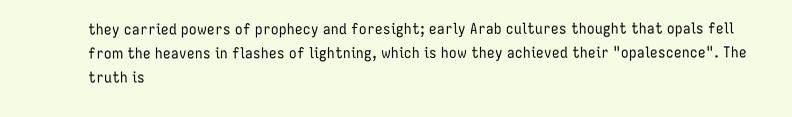they carried powers of prophecy and foresight; early Arab cultures thought that opals fell from the heavens in flashes of lightning, which is how they achieved their "opalescence". The truth is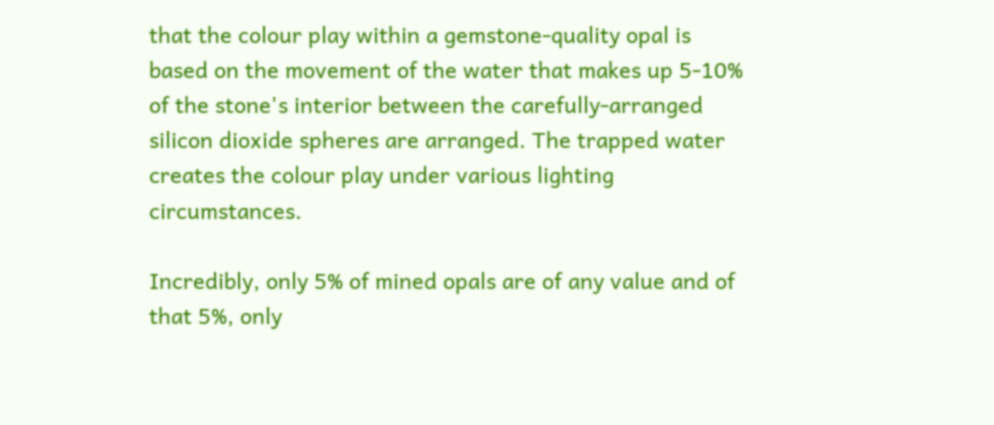that the colour play within a gemstone-quality opal is based on the movement of the water that makes up 5-10% of the stone's interior between the carefully-arranged silicon dioxide spheres are arranged. The trapped water creates the colour play under various lighting circumstances.

Incredibly, only 5% of mined opals are of any value and of that 5%, only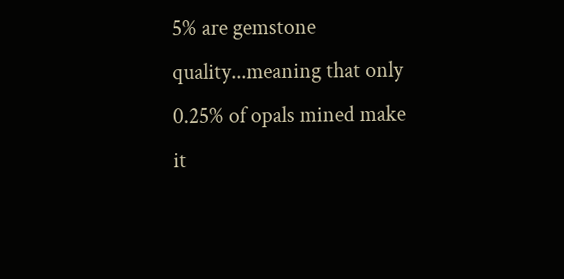5% are gemstone quality...meaning that only 0.25% of opals mined make it